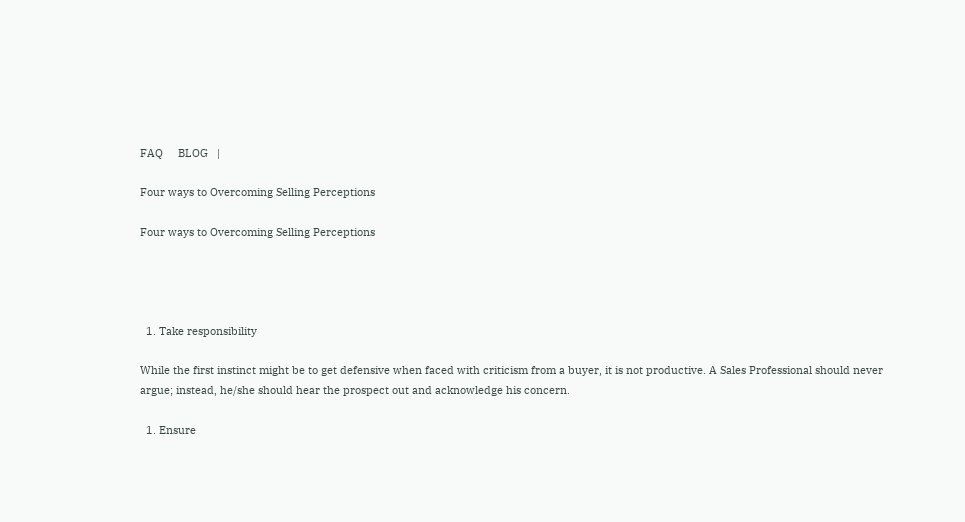FAQ     BLOG   |

Four ways to Overcoming Selling Perceptions

Four ways to Overcoming Selling Perceptions




  1. Take responsibility

While the first instinct might be to get defensive when faced with criticism from a buyer, it is not productive. A Sales Professional should never argue; instead, he/she should hear the prospect out and acknowledge his concern.

  1. Ensure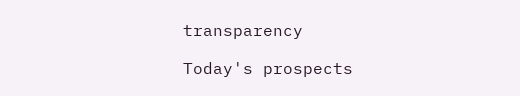transparency

Today's prospects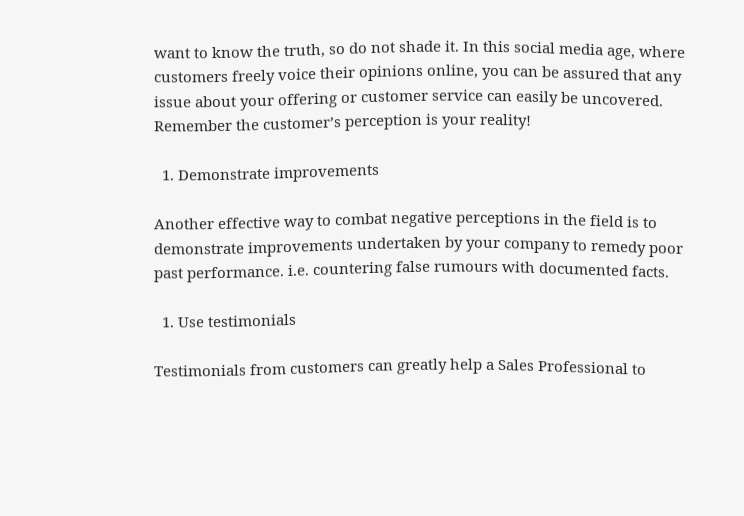want to know the truth, so do not shade it. In this social media age, where customers freely voice their opinions online, you can be assured that any issue about your offering or customer service can easily be uncovered. Remember the customer’s perception is your reality!

  1. Demonstrate improvements

Another effective way to combat negative perceptions in the field is to demonstrate improvements undertaken by your company to remedy poor past performance. i.e. countering false rumours with documented facts.

  1. Use testimonials

Testimonials from customers can greatly help a Sales Professional to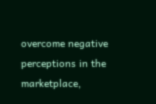overcome negative perceptions in the marketplace,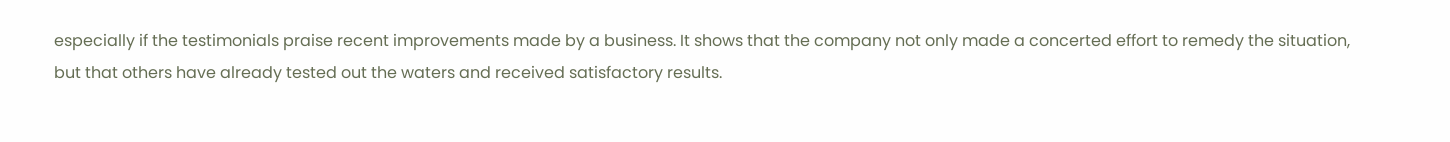especially if the testimonials praise recent improvements made by a business. It shows that the company not only made a concerted effort to remedy the situation, but that others have already tested out the waters and received satisfactory results.